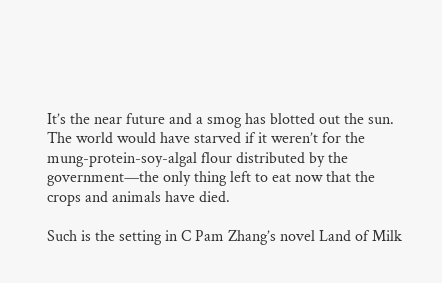It’s the near future and a smog has blotted out the sun. The world would have starved if it weren’t for the mung-protein-soy-algal flour distributed by the government—the only thing left to eat now that the crops and animals have died.

Such is the setting in C Pam Zhang’s novel Land of Milk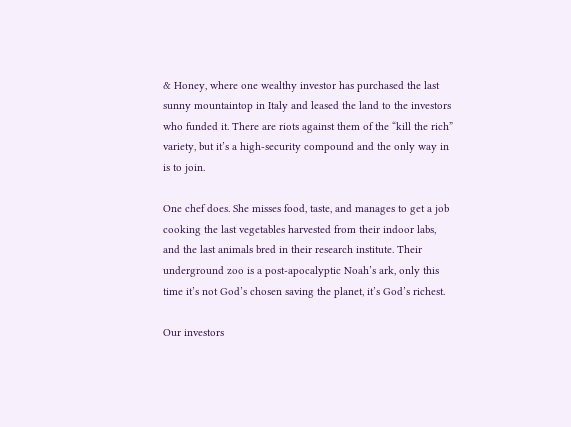& Honey, where one wealthy investor has purchased the last sunny mountaintop in Italy and leased the land to the investors who funded it. There are riots against them of the “kill the rich” variety, but it’s a high-security compound and the only way in is to join.

One chef does. She misses food, taste, and manages to get a job cooking the last vegetables harvested from their indoor labs, and the last animals bred in their research institute. Their underground zoo is a post-apocalyptic Noah’s ark, only this time it’s not God’s chosen saving the planet, it’s God’s richest.

Our investors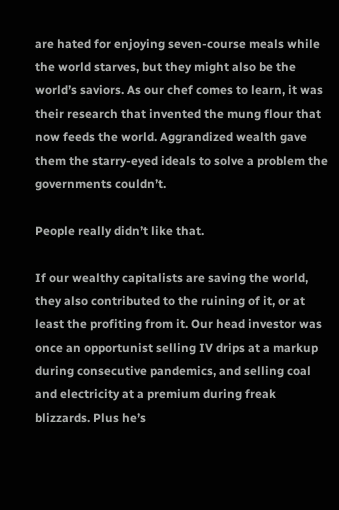are hated for enjoying seven-course meals while the world starves, but they might also be the world’s saviors. As our chef comes to learn, it was their research that invented the mung flour that now feeds the world. Aggrandized wealth gave them the starry-eyed ideals to solve a problem the governments couldn’t.

People really didn’t like that.

If our wealthy capitalists are saving the world, they also contributed to the ruining of it, or at least the profiting from it. Our head investor was once an opportunist selling IV drips at a markup during consecutive pandemics, and selling coal and electricity at a premium during freak blizzards. Plus he’s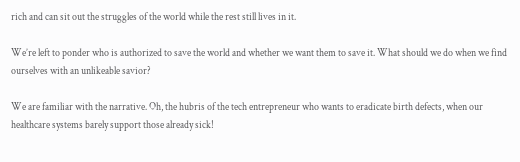rich and can sit out the struggles of the world while the rest still lives in it.

We’re left to ponder who is authorized to save the world and whether we want them to save it. What should we do when we find ourselves with an unlikeable savior?

We are familiar with the narrative. Oh, the hubris of the tech entrepreneur who wants to eradicate birth defects, when our healthcare systems barely support those already sick!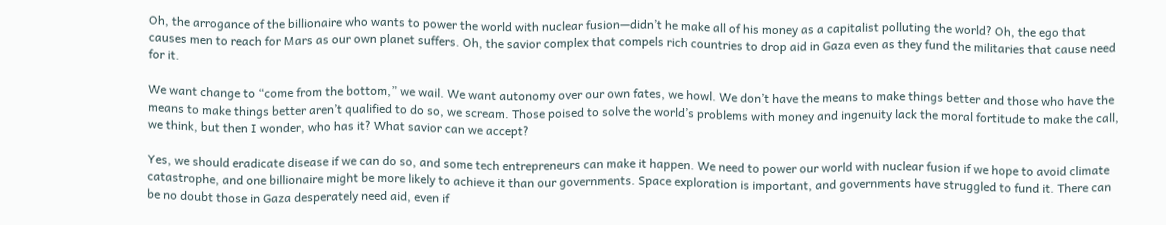Oh, the arrogance of the billionaire who wants to power the world with nuclear fusion—didn’t he make all of his money as a capitalist polluting the world? Oh, the ego that causes men to reach for Mars as our own planet suffers. Oh, the savior complex that compels rich countries to drop aid in Gaza even as they fund the militaries that cause need for it.

We want change to “come from the bottom,” we wail. We want autonomy over our own fates, we howl. We don’t have the means to make things better and those who have the means to make things better aren’t qualified to do so, we scream. Those poised to solve the world’s problems with money and ingenuity lack the moral fortitude to make the call, we think, but then I wonder, who has it? What savior can we accept?

Yes, we should eradicate disease if we can do so, and some tech entrepreneurs can make it happen. We need to power our world with nuclear fusion if we hope to avoid climate catastrophe, and one billionaire might be more likely to achieve it than our governments. Space exploration is important, and governments have struggled to fund it. There can be no doubt those in Gaza desperately need aid, even if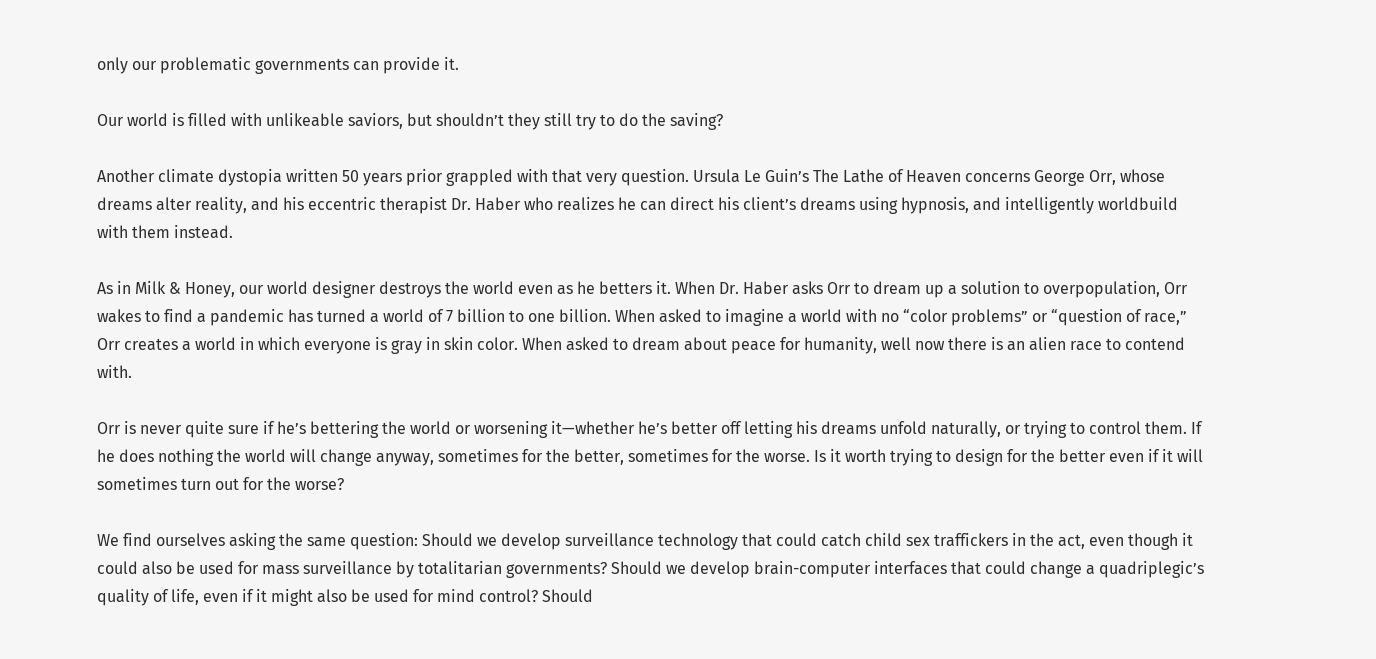only our problematic governments can provide it.

Our world is filled with unlikeable saviors, but shouldn’t they still try to do the saving?

Another climate dystopia written 50 years prior grappled with that very question. Ursula Le Guin’s The Lathe of Heaven concerns George Orr, whose dreams alter reality, and his eccentric therapist Dr. Haber who realizes he can direct his client’s dreams using hypnosis, and intelligently worldbuild with them instead.

As in Milk & Honey, our world designer destroys the world even as he betters it. When Dr. Haber asks Orr to dream up a solution to overpopulation, Orr wakes to find a pandemic has turned a world of 7 billion to one billion. When asked to imagine a world with no “color problems” or “question of race,” Orr creates a world in which everyone is gray in skin color. When asked to dream about peace for humanity, well now there is an alien race to contend with.

Orr is never quite sure if he’s bettering the world or worsening it—whether he’s better off letting his dreams unfold naturally, or trying to control them. If he does nothing the world will change anyway, sometimes for the better, sometimes for the worse. Is it worth trying to design for the better even if it will sometimes turn out for the worse?

We find ourselves asking the same question: Should we develop surveillance technology that could catch child sex traffickers in the act, even though it could also be used for mass surveillance by totalitarian governments? Should we develop brain-computer interfaces that could change a quadriplegic’s quality of life, even if it might also be used for mind control? Should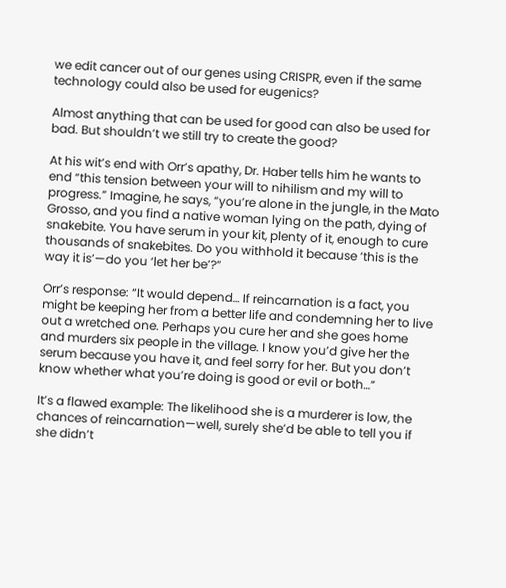we edit cancer out of our genes using CRISPR, even if the same technology could also be used for eugenics?

Almost anything that can be used for good can also be used for bad. But shouldn’t we still try to create the good?

At his wit’s end with Orr’s apathy, Dr. Haber tells him he wants to end “this tension between your will to nihilism and my will to progress.” Imagine, he says, “you’re alone in the jungle, in the Mato Grosso, and you find a native woman lying on the path, dying of snakebite. You have serum in your kit, plenty of it, enough to cure thousands of snakebites. Do you withhold it because ‘this is the way it is’—do you ‘let her be’?”

Orr’s response: “It would depend… If reincarnation is a fact, you might be keeping her from a better life and condemning her to live out a wretched one. Perhaps you cure her and she goes home and murders six people in the village. I know you’d give her the serum because you have it, and feel sorry for her. But you don’t know whether what you’re doing is good or evil or both…”

It’s a flawed example: The likelihood she is a murderer is low, the chances of reincarnation—well, surely she’d be able to tell you if she didn’t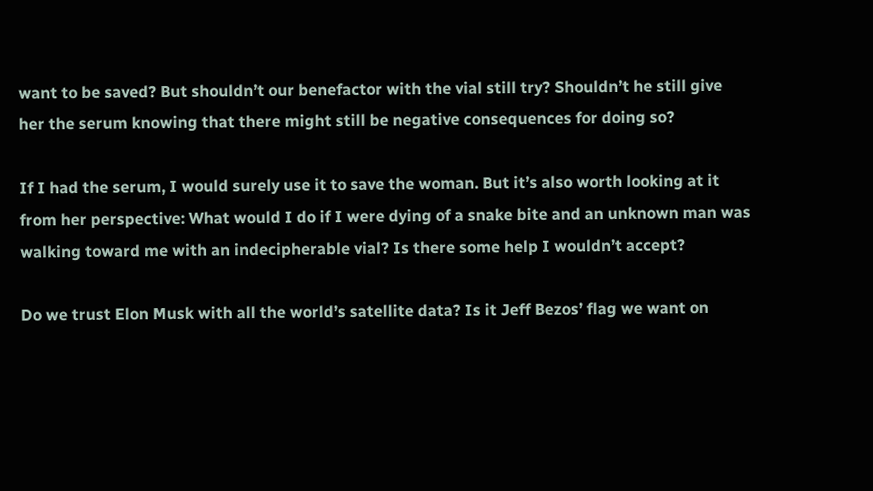want to be saved? But shouldn’t our benefactor with the vial still try? Shouldn’t he still give her the serum knowing that there might still be negative consequences for doing so?

If I had the serum, I would surely use it to save the woman. But it’s also worth looking at it from her perspective: What would I do if I were dying of a snake bite and an unknown man was walking toward me with an indecipherable vial? Is there some help I wouldn’t accept?

Do we trust Elon Musk with all the world’s satellite data? Is it Jeff Bezos’ flag we want on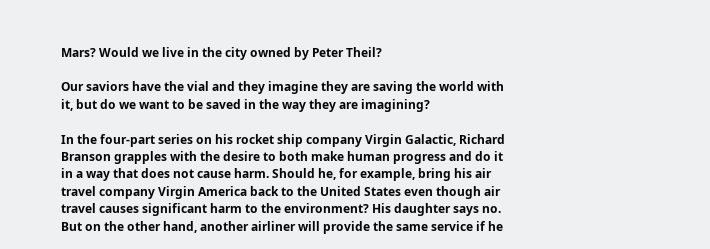Mars? Would we live in the city owned by Peter Theil?

Our saviors have the vial and they imagine they are saving the world with it, but do we want to be saved in the way they are imagining?

In the four-part series on his rocket ship company Virgin Galactic, Richard Branson grapples with the desire to both make human progress and do it in a way that does not cause harm. Should he, for example, bring his air travel company Virgin America back to the United States even though air travel causes significant harm to the environment? His daughter says no. But on the other hand, another airliner will provide the same service if he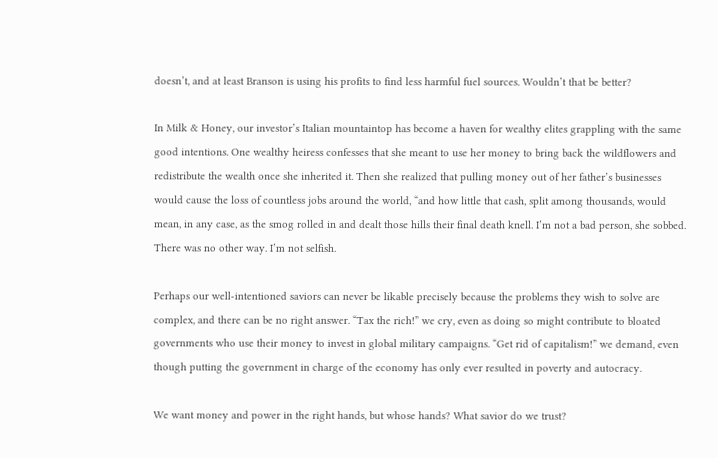doesn’t, and at least Branson is using his profits to find less harmful fuel sources. Wouldn’t that be better?

In Milk & Honey, our investor’s Italian mountaintop has become a haven for wealthy elites grappling with the same good intentions. One wealthy heiress confesses that she meant to use her money to bring back the wildflowers and redistribute the wealth once she inherited it. Then she realized that pulling money out of her father’s businesses would cause the loss of countless jobs around the world, “and how little that cash, split among thousands, would mean, in any case, as the smog rolled in and dealt those hills their final death knell. I’m not a bad person, she sobbed. There was no other way. I’m not selfish.

Perhaps our well-intentioned saviors can never be likable precisely because the problems they wish to solve are complex, and there can be no right answer. “Tax the rich!” we cry, even as doing so might contribute to bloated governments who use their money to invest in global military campaigns. “Get rid of capitalism!” we demand, even though putting the government in charge of the economy has only ever resulted in poverty and autocracy.

We want money and power in the right hands, but whose hands? What savior do we trust?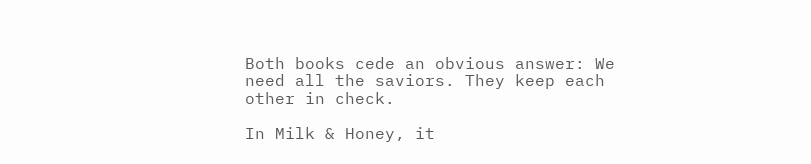Both books cede an obvious answer: We need all the saviors. They keep each other in check.

In Milk & Honey, it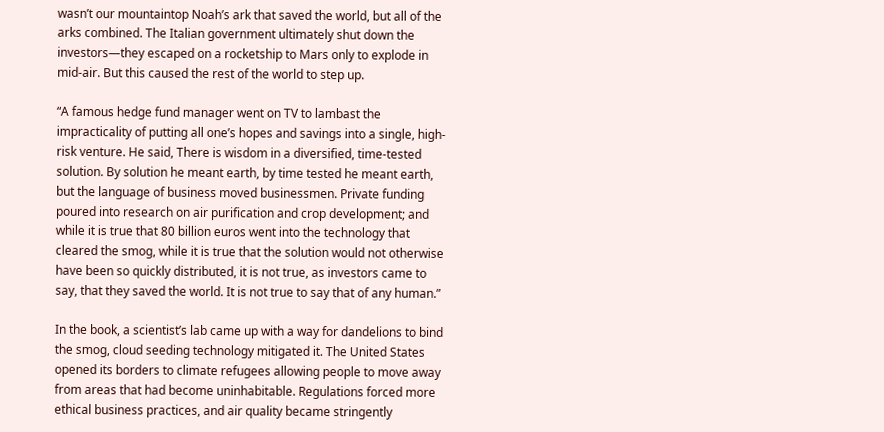wasn’t our mountaintop Noah’s ark that saved the world, but all of the arks combined. The Italian government ultimately shut down the investors—they escaped on a rocketship to Mars only to explode in mid-air. But this caused the rest of the world to step up.

“A famous hedge fund manager went on TV to lambast the impracticality of putting all one’s hopes and savings into a single, high-risk venture. He said, There is wisdom in a diversified, time-tested solution. By solution he meant earth, by time tested he meant earth, but the language of business moved businessmen. Private funding poured into research on air purification and crop development; and while it is true that 80 billion euros went into the technology that cleared the smog, while it is true that the solution would not otherwise have been so quickly distributed, it is not true, as investors came to say, that they saved the world. It is not true to say that of any human.”

In the book, a scientist’s lab came up with a way for dandelions to bind the smog, cloud seeding technology mitigated it. The United States opened its borders to climate refugees allowing people to move away from areas that had become uninhabitable. Regulations forced more ethical business practices, and air quality became stringently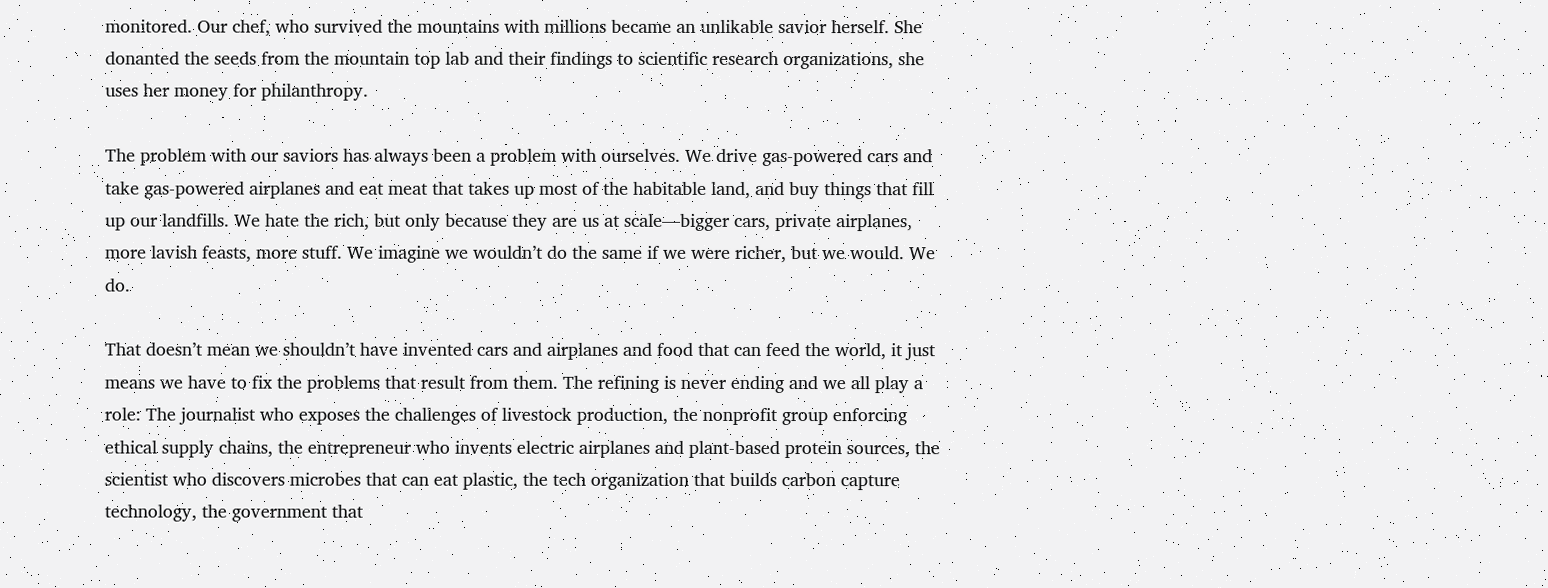monitored. Our chef, who survived the mountains with millions became an unlikable savior herself. She donanted the seeds from the mountain top lab and their findings to scientific research organizations, she uses her money for philanthropy.

The problem with our saviors has always been a problem with ourselves. We drive gas-powered cars and take gas-powered airplanes and eat meat that takes up most of the habitable land, and buy things that fill up our landfills. We hate the rich, but only because they are us at scale—bigger cars, private airplanes, more lavish feasts, more stuff. We imagine we wouldn’t do the same if we were richer, but we would. We do.

That doesn’t mean we shouldn’t have invented cars and airplanes and food that can feed the world, it just means we have to fix the problems that result from them. The refining is never ending and we all play a role: The journalist who exposes the challenges of livestock production, the nonprofit group enforcing ethical supply chains, the entrepreneur who invents electric airplanes and plant-based protein sources, the scientist who discovers microbes that can eat plastic, the tech organization that builds carbon capture technology, the government that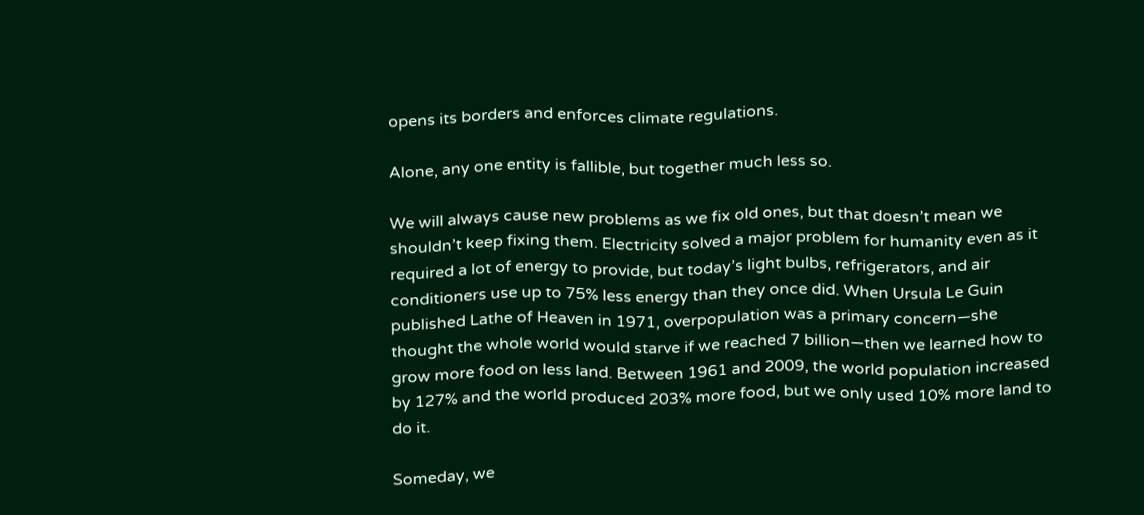opens its borders and enforces climate regulations.

Alone, any one entity is fallible, but together much less so.

We will always cause new problems as we fix old ones, but that doesn’t mean we shouldn’t keep fixing them. Electricity solved a major problem for humanity even as it required a lot of energy to provide, but today’s light bulbs, refrigerators, and air conditioners use up to 75% less energy than they once did. When Ursula Le Guin published Lathe of Heaven in 1971, overpopulation was a primary concern—she thought the whole world would starve if we reached 7 billion—then we learned how to grow more food on less land. Between 1961 and 2009, the world population increased by 127% and the world produced 203% more food, but we only used 10% more land to do it.

Someday, we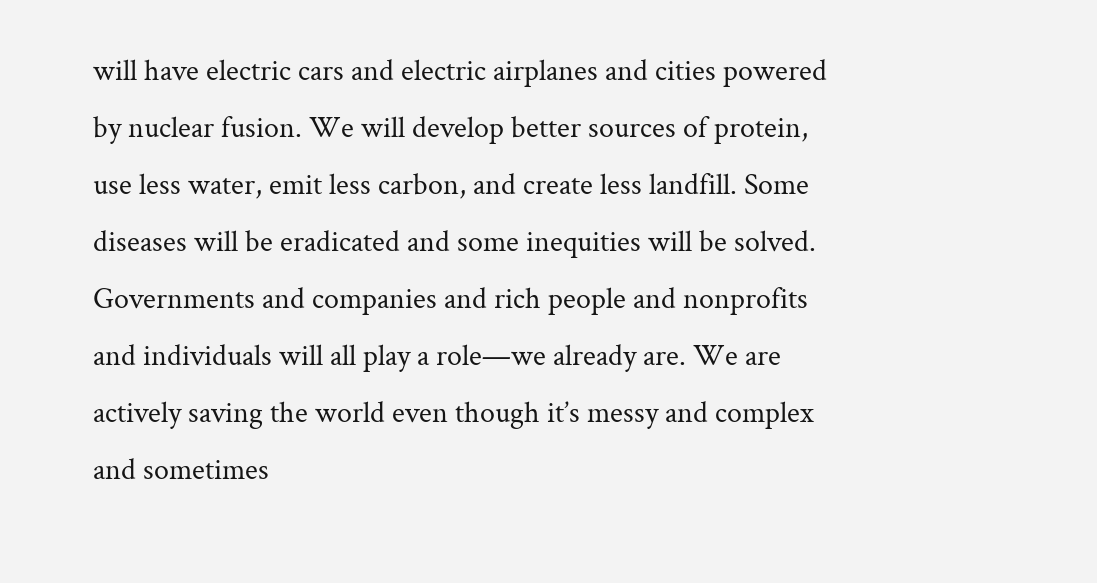will have electric cars and electric airplanes and cities powered by nuclear fusion. We will develop better sources of protein, use less water, emit less carbon, and create less landfill. Some diseases will be eradicated and some inequities will be solved. Governments and companies and rich people and nonprofits and individuals will all play a role—we already are. We are actively saving the world even though it’s messy and complex and sometimes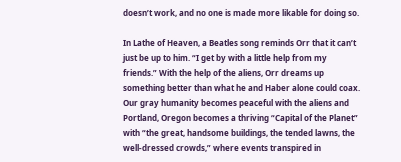doesn’t work, and no one is made more likable for doing so.

In Lathe of Heaven, a Beatles song reminds Orr that it can’t just be up to him. “I get by with a little help from my friends.” With the help of the aliens, Orr dreams up something better than what he and Haber alone could coax. Our gray humanity becomes peaceful with the aliens and Portland, Oregon becomes a thriving “Capital of the Planet” with “the great, handsome buildings, the tended lawns, the well-dressed crowds,” where events transpired in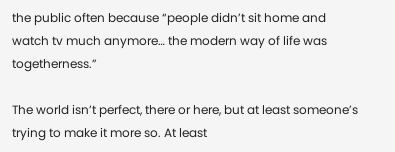the public often because “people didn’t sit home and watch tv much anymore… the modern way of life was togetherness.”

The world isn’t perfect, there or here, but at least someone’s trying to make it more so. At least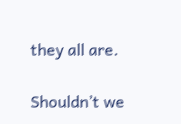they all are.

Shouldn’t we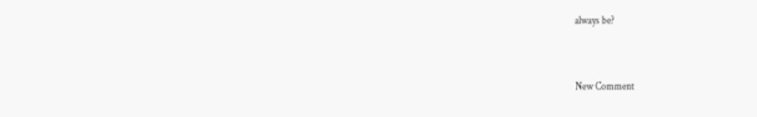always be?


New Comment